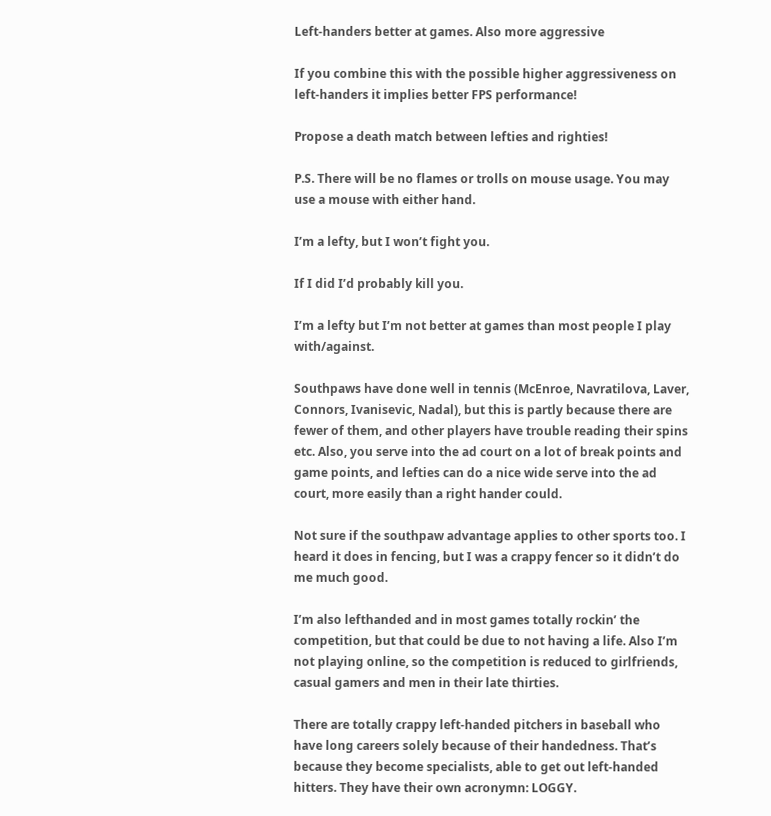Left-handers better at games. Also more aggressive

If you combine this with the possible higher aggressiveness on left-handers it implies better FPS performance!

Propose a death match between lefties and righties!

P.S. There will be no flames or trolls on mouse usage. You may use a mouse with either hand.

I’m a lefty, but I won’t fight you.

If I did I’d probably kill you.

I’m a lefty but I’m not better at games than most people I play with/against.

Southpaws have done well in tennis (McEnroe, Navratilova, Laver, Connors, Ivanisevic, Nadal), but this is partly because there are fewer of them, and other players have trouble reading their spins etc. Also, you serve into the ad court on a lot of break points and game points, and lefties can do a nice wide serve into the ad court, more easily than a right hander could.

Not sure if the southpaw advantage applies to other sports too. I heard it does in fencing, but I was a crappy fencer so it didn’t do me much good.

I’m also lefthanded and in most games totally rockin’ the competition, but that could be due to not having a life. Also I’m not playing online, so the competition is reduced to girlfriends, casual gamers and men in their late thirties.

There are totally crappy left-handed pitchers in baseball who have long careers solely because of their handedness. That’s because they become specialists, able to get out left-handed hitters. They have their own acronymn: LOGGY.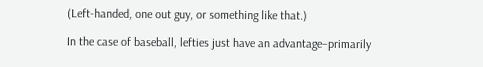(Left-handed, one out guy, or something like that.)

In the case of baseball, lefties just have an advantage–primarily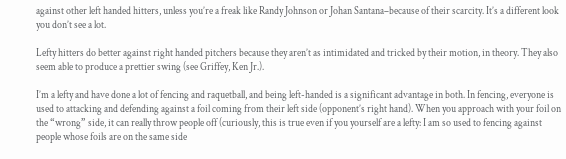against other left handed hitters, unless you’re a freak like Randy Johnson or Johan Santana–because of their scarcity. It’s a different look you don’t see a lot.

Lefty hitters do better against right handed pitchers because they aren’t as intimidated and tricked by their motion, in theory. They also seem able to produce a prettier swing (see Griffey, Ken Jr.).

I’m a lefty and have done a lot of fencing and raquetball, and being left-handed is a significant advantage in both. In fencing, everyone is used to attacking and defending against a foil coming from their left side (opponent’s right hand). When you approach with your foil on the “wrong” side, it can really throw people off (curiously, this is true even if you yourself are a lefty: I am so used to fencing against people whose foils are on the same side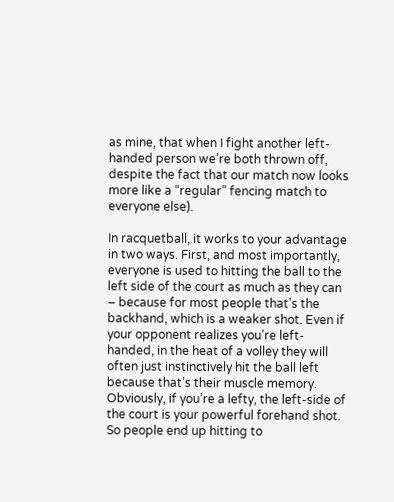as mine, that when I fight another left-handed person we’re both thrown off, despite the fact that our match now looks more like a “regular” fencing match to everyone else).

In racquetball, it works to your advantage in two ways. First, and most importantly, everyone is used to hitting the ball to the left side of the court as much as they can – because for most people that’s the backhand, which is a weaker shot. Even if your opponent realizes you’re left-handed, in the heat of a volley they will often just instinctively hit the ball left because that’s their muscle memory. Obviously, if you’re a lefty, the left-side of the court is your powerful forehand shot. So people end up hitting to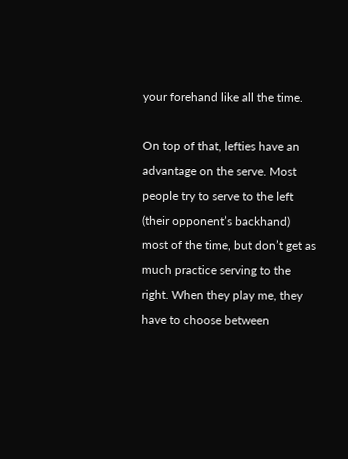your forehand like all the time.

On top of that, lefties have an advantage on the serve. Most people try to serve to the left (their opponent’s backhand) most of the time, but don’t get as much practice serving to the right. When they play me, they have to choose between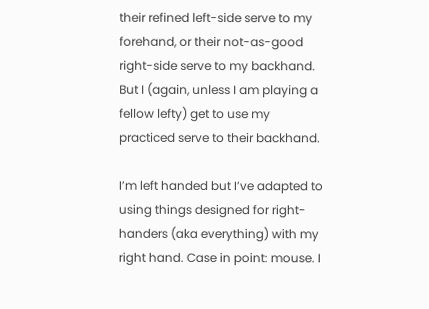their refined left-side serve to my forehand, or their not-as-good right-side serve to my backhand. But I (again, unless I am playing a fellow lefty) get to use my practiced serve to their backhand.

I’m left handed but I’ve adapted to using things designed for right-handers (aka everything) with my right hand. Case in point: mouse. I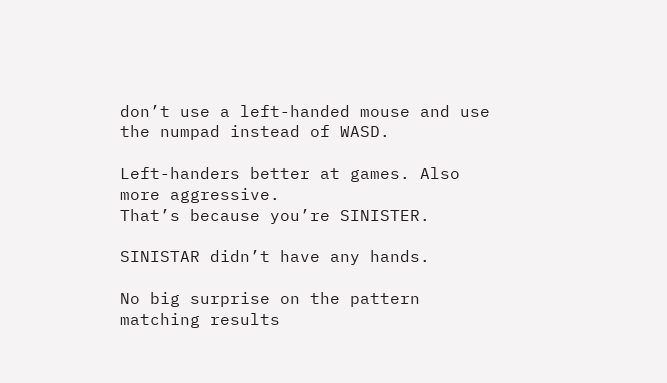don’t use a left-handed mouse and use the numpad instead of WASD.

Left-handers better at games. Also more aggressive.
That’s because you’re SINISTER.

SINISTAR didn’t have any hands.

No big surprise on the pattern matching results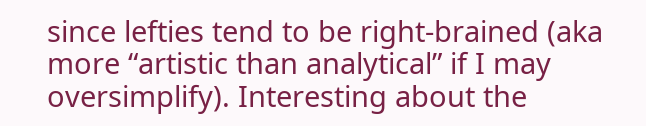since lefties tend to be right-brained (aka more “artistic than analytical” if I may oversimplify). Interesting about the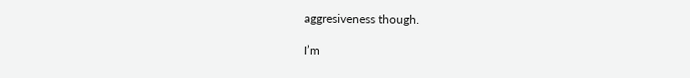aggresiveness though.

I’m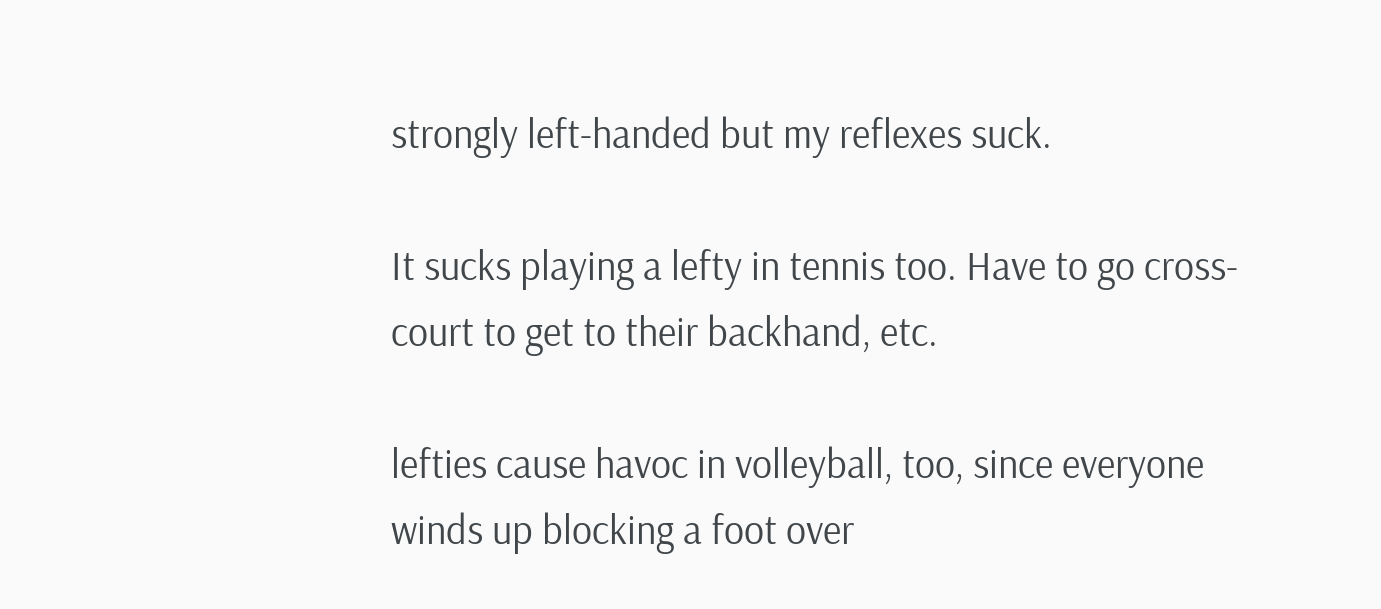strongly left-handed but my reflexes suck.

It sucks playing a lefty in tennis too. Have to go cross-court to get to their backhand, etc.

lefties cause havoc in volleyball, too, since everyone winds up blocking a foot over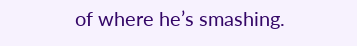of where he’s smashing.